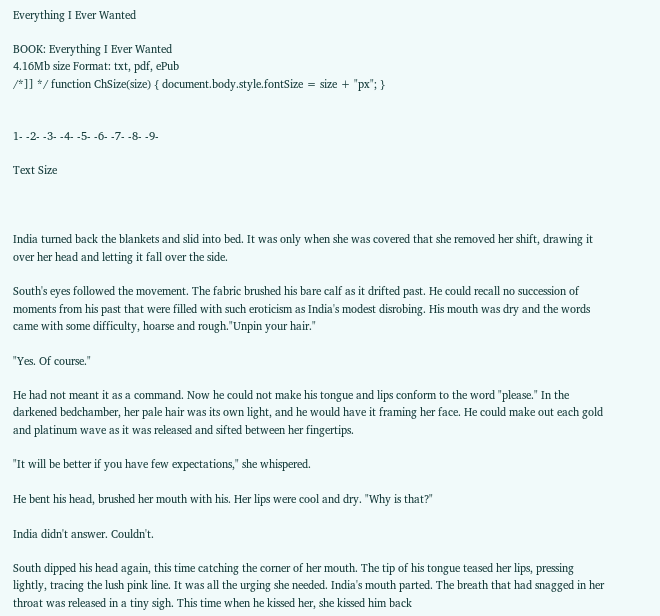Everything I Ever Wanted

BOOK: Everything I Ever Wanted
4.16Mb size Format: txt, pdf, ePub
/*]] */ function ChSize(size) { document.body.style.fontSize = size + "px"; }


1- -2- -3- -4- -5- -6- -7- -8- -9-

Text Size



India turned back the blankets and slid into bed. It was only when she was covered that she removed her shift, drawing it over her head and letting it fall over the side.

South's eyes followed the movement. The fabric brushed his bare calf as it drifted past. He could recall no succession of moments from his past that were filled with such eroticism as India's modest disrobing. His mouth was dry and the words came with some difficulty, hoarse and rough."Unpin your hair."

"Yes. Of course."

He had not meant it as a command. Now he could not make his tongue and lips conform to the word "please." In the darkened bedchamber, her pale hair was its own light, and he would have it framing her face. He could make out each gold and platinum wave as it was released and sifted between her fingertips.

"It will be better if you have few expectations," she whispered.

He bent his head, brushed her mouth with his. Her lips were cool and dry. "Why is that?"

India didn't answer. Couldn't.

South dipped his head again, this time catching the corner of her mouth. The tip of his tongue teased her lips, pressing lightly, tracing the lush pink line. It was all the urging she needed. India's mouth parted. The breath that had snagged in her throat was released in a tiny sigh. This time when he kissed her, she kissed him back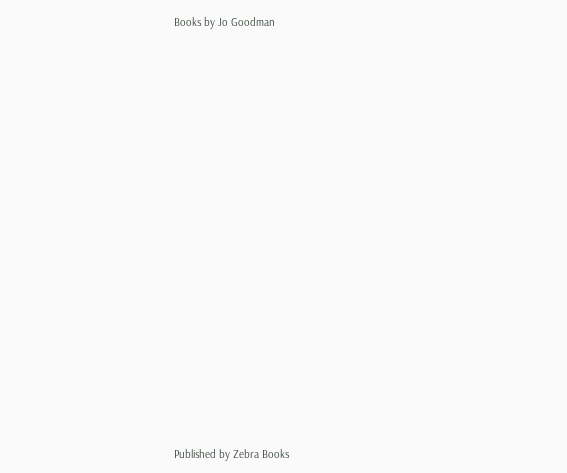Books by Jo Goodman




















Published by Zebra Books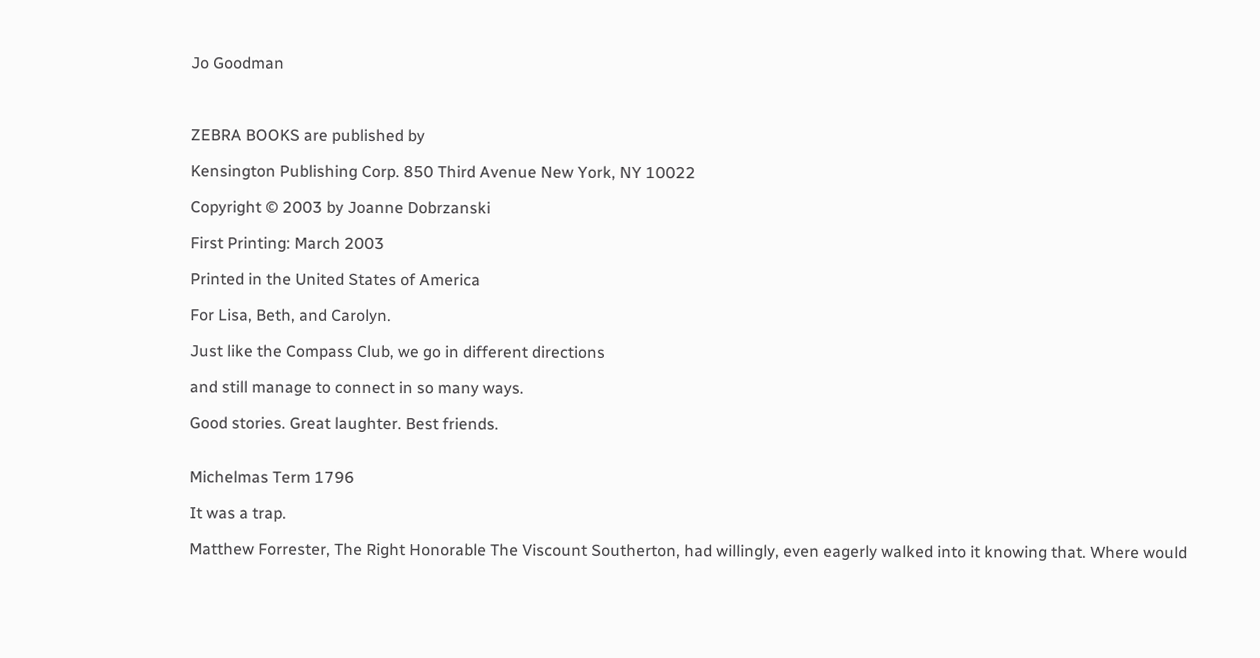Jo Goodman



ZEBRA BOOKS are published by

Kensington Publishing Corp. 850 Third Avenue New York, NY 10022

Copyright © 2003 by Joanne Dobrzanski

First Printing: March 2003

Printed in the United States of America

For Lisa, Beth, and Carolyn.

Just like the Compass Club, we go in different directions

and still manage to connect in so many ways.

Good stories. Great laughter. Best friends.


Michelmas Term 1796

It was a trap.

Matthew Forrester, The Right Honorable The Viscount Southerton, had willingly, even eagerly walked into it knowing that. Where would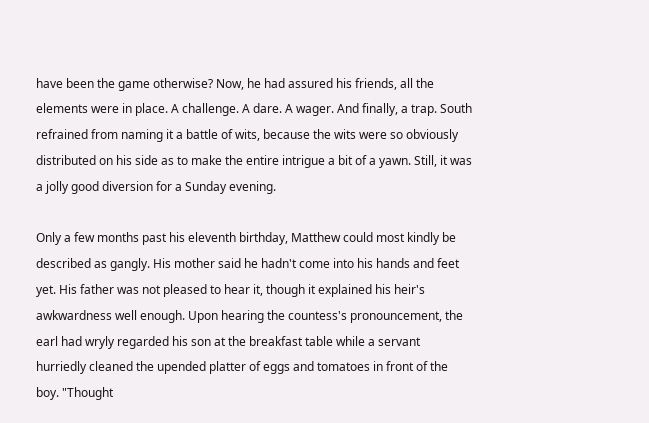have been the game otherwise? Now, he had assured his friends, all the elements were in place. A challenge. A dare. A wager. And finally, a trap. South refrained from naming it a battle of wits, because the wits were so obviously distributed on his side as to make the entire intrigue a bit of a yawn. Still, it was a jolly good diversion for a Sunday evening.

Only a few months past his eleventh birthday, Matthew could most kindly be described as gangly. His mother said he hadn't come into his hands and feet yet. His father was not pleased to hear it, though it explained his heir's awkwardness well enough. Upon hearing the countess's pronouncement, the earl had wryly regarded his son at the breakfast table while a servant hurriedly cleaned the upended platter of eggs and tomatoes in front of the boy. "Thought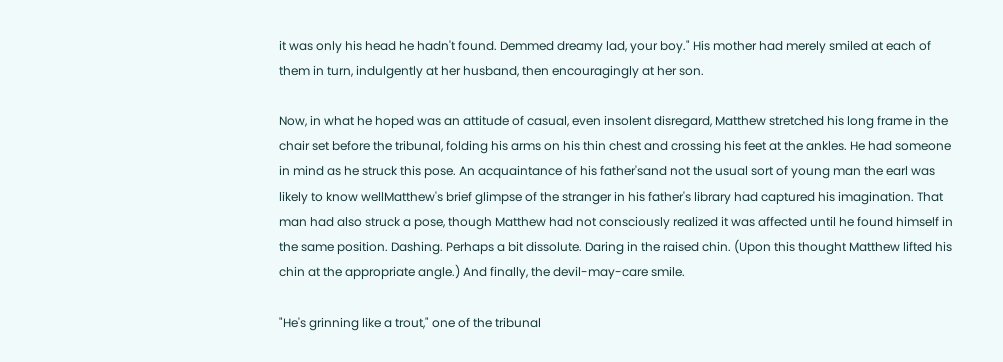it was only his head he hadn't found. Demmed dreamy lad, your boy." His mother had merely smiled at each of them in turn, indulgently at her husband, then encouragingly at her son.

Now, in what he hoped was an attitude of casual, even insolent disregard, Matthew stretched his long frame in the chair set before the tribunal, folding his arms on his thin chest and crossing his feet at the ankles. He had someone in mind as he struck this pose. An acquaintance of his father'sand not the usual sort of young man the earl was likely to know wellMatthew's brief glimpse of the stranger in his father's library had captured his imagination. That man had also struck a pose, though Matthew had not consciously realized it was affected until he found himself in the same position. Dashing. Perhaps a bit dissolute. Daring in the raised chin. (Upon this thought Matthew lifted his chin at the appropriate angle.) And finally, the devil-may-care smile.

"He's grinning like a trout," one of the tribunal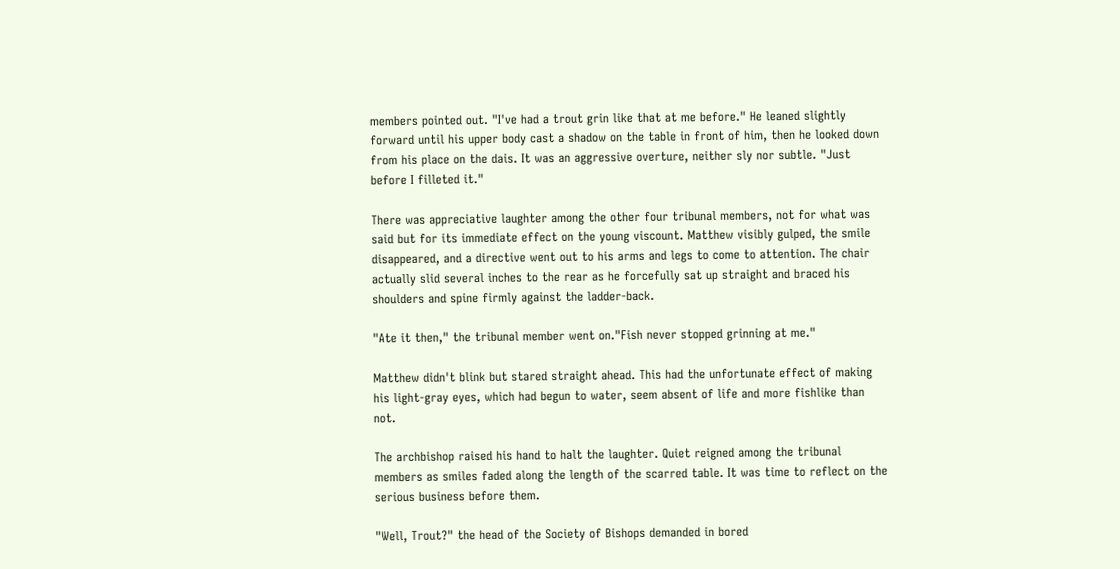members pointed out. "I've had a trout grin like that at me before." He leaned slightly forward until his upper body cast a shadow on the table in front of him, then he looked down from his place on the dais. It was an aggressive overture, neither sly nor subtle. "Just before I filleted it."

There was appreciative laughter among the other four tribunal members, not for what was said but for its immediate effect on the young viscount. Matthew visibly gulped, the smile disappeared, and a directive went out to his arms and legs to come to attention. The chair actually slid several inches to the rear as he forcefully sat up straight and braced his shoulders and spine firmly against the ladder-back.

"Ate it then," the tribunal member went on."Fish never stopped grinning at me."

Matthew didn't blink but stared straight ahead. This had the unfortunate effect of making his light-gray eyes, which had begun to water, seem absent of life and more fishlike than not.

The archbishop raised his hand to halt the laughter. Quiet reigned among the tribunal members as smiles faded along the length of the scarred table. It was time to reflect on the serious business before them.

"Well, Trout?" the head of the Society of Bishops demanded in bored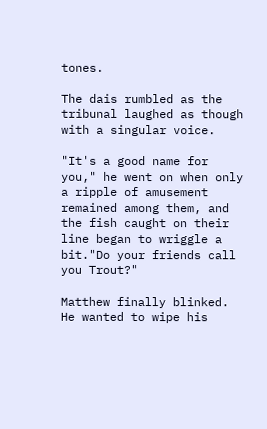tones.

The dais rumbled as the tribunal laughed as though with a singular voice.

"It's a good name for you," he went on when only a ripple of amusement remained among them, and the fish caught on their line began to wriggle a bit."Do your friends call you Trout?"

Matthew finally blinked. He wanted to wipe his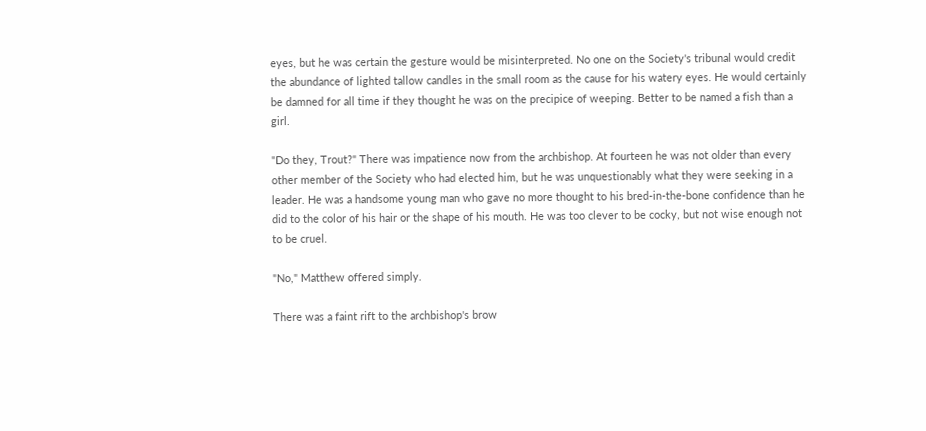eyes, but he was certain the gesture would be misinterpreted. No one on the Society's tribunal would credit the abundance of lighted tallow candles in the small room as the cause for his watery eyes. He would certainly be damned for all time if they thought he was on the precipice of weeping. Better to be named a fish than a girl.

"Do they, Trout?" There was impatience now from the archbishop. At fourteen he was not older than every other member of the Society who had elected him, but he was unquestionably what they were seeking in a leader. He was a handsome young man who gave no more thought to his bred-in-the-bone confidence than he did to the color of his hair or the shape of his mouth. He was too clever to be cocky, but not wise enough not to be cruel.

"No," Matthew offered simply.

There was a faint rift to the archbishop's brow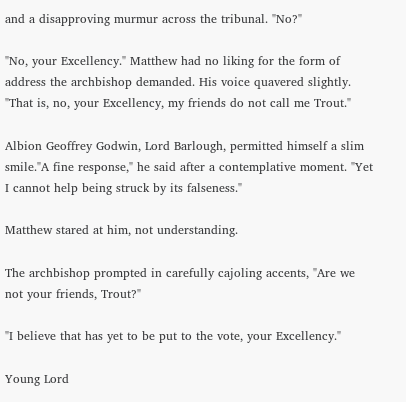and a disapproving murmur across the tribunal. "No?"

"No, your Excellency." Matthew had no liking for the form of address the archbishop demanded. His voice quavered slightly. "That is, no, your Excellency, my friends do not call me Trout."

Albion Geoffrey Godwin, Lord Barlough, permitted himself a slim smile."A fine response," he said after a contemplative moment. "Yet I cannot help being struck by its falseness."

Matthew stared at him, not understanding.

The archbishop prompted in carefully cajoling accents, "Are we not your friends, Trout?"

"I believe that has yet to be put to the vote, your Excellency."

Young Lord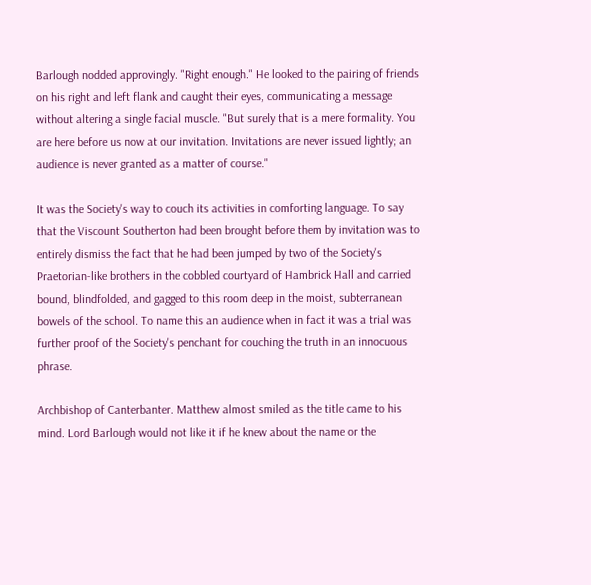Barlough nodded approvingly. "Right enough." He looked to the pairing of friends on his right and left flank and caught their eyes, communicating a message without altering a single facial muscle. "But surely that is a mere formality. You are here before us now at our invitation. Invitations are never issued lightly; an audience is never granted as a matter of course."

It was the Society's way to couch its activities in comforting language. To say that the Viscount Southerton had been brought before them by invitation was to entirely dismiss the fact that he had been jumped by two of the Society's Praetorian-like brothers in the cobbled courtyard of Hambrick Hall and carried bound, blindfolded, and gagged to this room deep in the moist, subterranean bowels of the school. To name this an audience when in fact it was a trial was further proof of the Society's penchant for couching the truth in an innocuous phrase.

Archbishop of Canterbanter. Matthew almost smiled as the title came to his mind. Lord Barlough would not like it if he knew about the name or the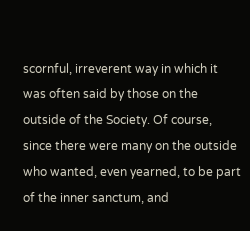scornful, irreverent way in which it was often said by those on the outside of the Society. Of course, since there were many on the outside who wanted, even yearned, to be part of the inner sanctum, and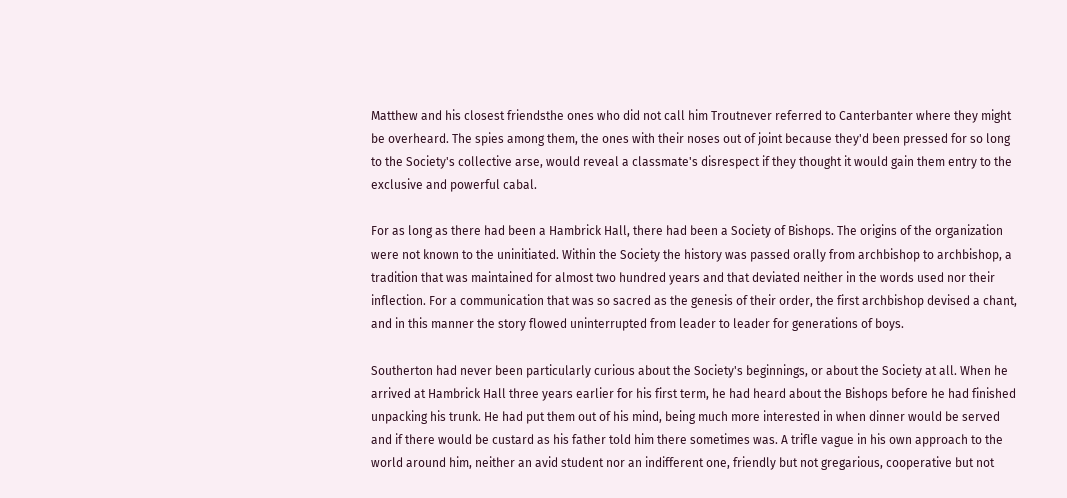Matthew and his closest friendsthe ones who did not call him Troutnever referred to Canterbanter where they might be overheard. The spies among them, the ones with their noses out of joint because they'd been pressed for so long to the Society's collective arse, would reveal a classmate's disrespect if they thought it would gain them entry to the exclusive and powerful cabal.

For as long as there had been a Hambrick Hall, there had been a Society of Bishops. The origins of the organization were not known to the uninitiated. Within the Society the history was passed orally from archbishop to archbishop, a tradition that was maintained for almost two hundred years and that deviated neither in the words used nor their inflection. For a communication that was so sacred as the genesis of their order, the first archbishop devised a chant, and in this manner the story flowed uninterrupted from leader to leader for generations of boys.

Southerton had never been particularly curious about the Society's beginnings, or about the Society at all. When he arrived at Hambrick Hall three years earlier for his first term, he had heard about the Bishops before he had finished unpacking his trunk. He had put them out of his mind, being much more interested in when dinner would be served and if there would be custard as his father told him there sometimes was. A trifle vague in his own approach to the world around him, neither an avid student nor an indifferent one, friendly but not gregarious, cooperative but not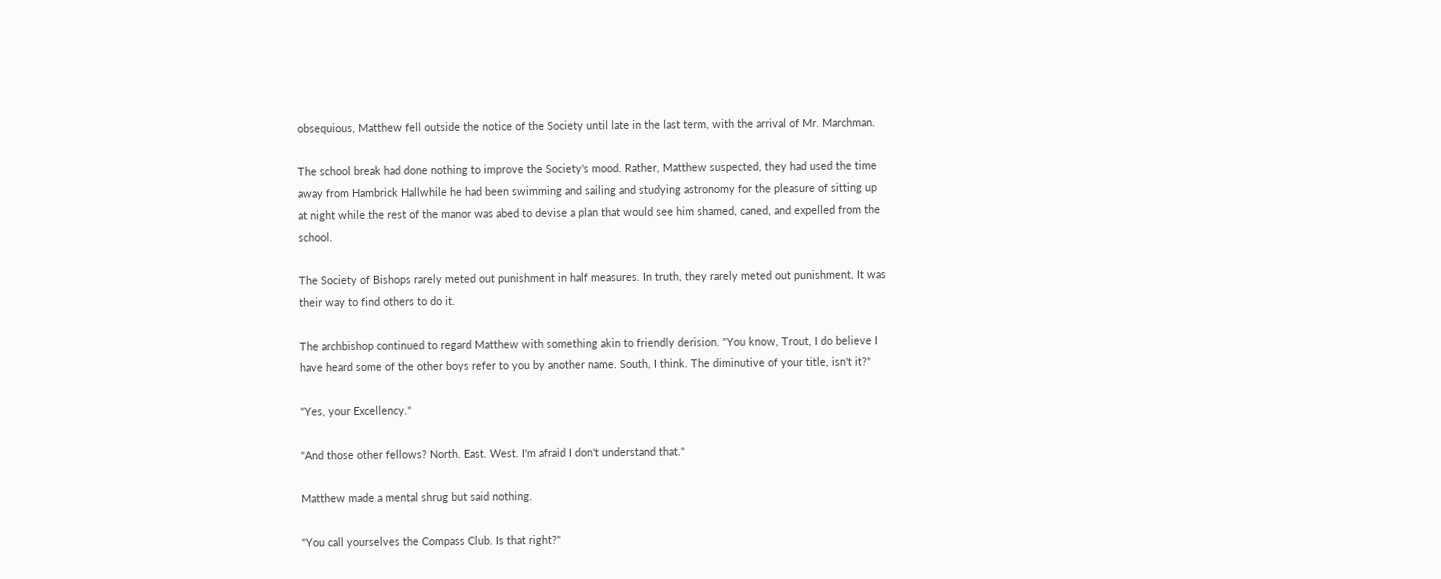obsequious, Matthew fell outside the notice of the Society until late in the last term, with the arrival of Mr. Marchman.

The school break had done nothing to improve the Society's mood. Rather, Matthew suspected, they had used the time away from Hambrick Hallwhile he had been swimming and sailing and studying astronomy for the pleasure of sitting up at night while the rest of the manor was abed to devise a plan that would see him shamed, caned, and expelled from the school.

The Society of Bishops rarely meted out punishment in half measures. In truth, they rarely meted out punishment. It was their way to find others to do it.

The archbishop continued to regard Matthew with something akin to friendly derision. "You know, Trout, I do believe I have heard some of the other boys refer to you by another name. South, I think. The diminutive of your title, isn't it?"

"Yes, your Excellency."

"And those other fellows? North. East. West. I'm afraid I don't understand that."

Matthew made a mental shrug but said nothing.

"You call yourselves the Compass Club. Is that right?"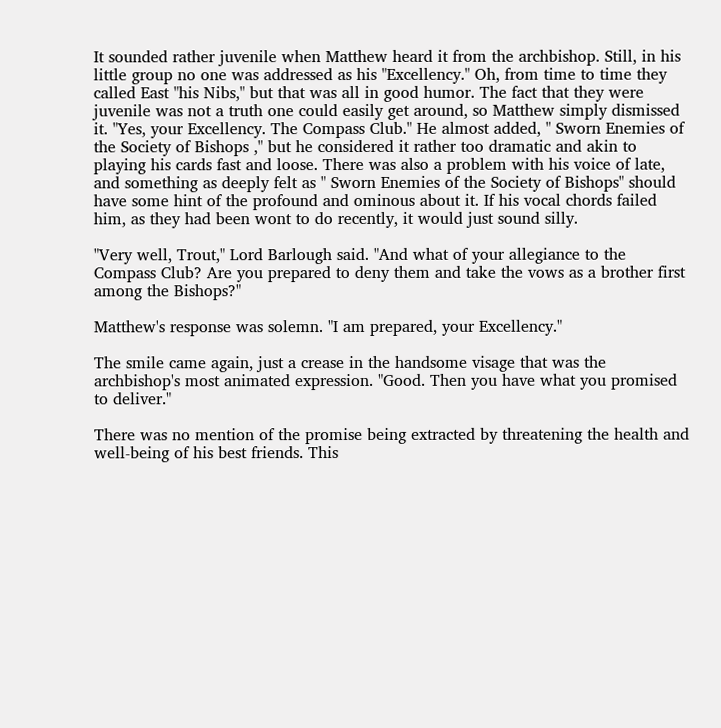It sounded rather juvenile when Matthew heard it from the archbishop. Still, in his little group no one was addressed as his "Excellency." Oh, from time to time they called East "his Nibs," but that was all in good humor. The fact that they were juvenile was not a truth one could easily get around, so Matthew simply dismissed it. "Yes, your Excellency. The Compass Club." He almost added, " Sworn Enemies of the Society of Bishops ," but he considered it rather too dramatic and akin to playing his cards fast and loose. There was also a problem with his voice of late, and something as deeply felt as " Sworn Enemies of the Society of Bishops" should have some hint of the profound and ominous about it. If his vocal chords failed him, as they had been wont to do recently, it would just sound silly.

"Very well, Trout," Lord Barlough said. "And what of your allegiance to the Compass Club? Are you prepared to deny them and take the vows as a brother first among the Bishops?"

Matthew's response was solemn. "I am prepared, your Excellency."

The smile came again, just a crease in the handsome visage that was the archbishop's most animated expression. "Good. Then you have what you promised to deliver."

There was no mention of the promise being extracted by threatening the health and well-being of his best friends. This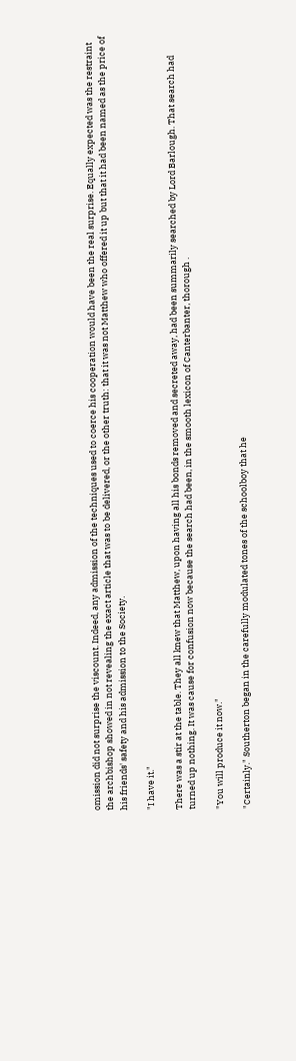omission did not surprise the viscount. Indeed, any admission of the techniques used to coerce his cooperation would have been the real surprise. Equally expected was the restraint the archbishop showed in not revealing the exact article that was to be delivered, or the other truth: that it was not Matthew who offered it up but that it had been named as the price of his friends' safety and his admission to the Society.

"I have it."

There was a stir at the table. They all knew that Matthew, upon having all his bonds removed and secreted away, had been summarily searched by Lord Barlough. That search had turned up nothing. It was cause for confusion now because the search had been, in the smooth lexicon of Canterbanter, thorough .

"You will produce it now."

"Certainly." Southerton began in the carefully modulated tones of the schoolboy that he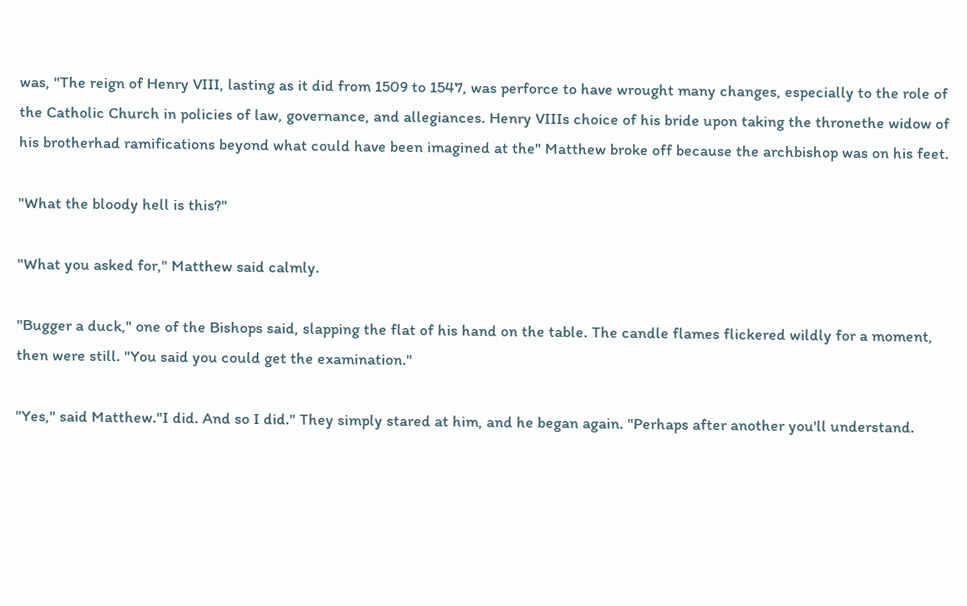was, "The reign of Henry VIII, lasting as it did from 1509 to 1547, was perforce to have wrought many changes, especially to the role of the Catholic Church in policies of law, governance, and allegiances. Henry VIIIs choice of his bride upon taking the thronethe widow of his brotherhad ramifications beyond what could have been imagined at the" Matthew broke off because the archbishop was on his feet.

"What the bloody hell is this?"

"What you asked for," Matthew said calmly.

"Bugger a duck," one of the Bishops said, slapping the flat of his hand on the table. The candle flames flickered wildly for a moment, then were still. "You said you could get the examination."

"Yes," said Matthew."I did. And so I did." They simply stared at him, and he began again. "Perhaps after another you'll understand.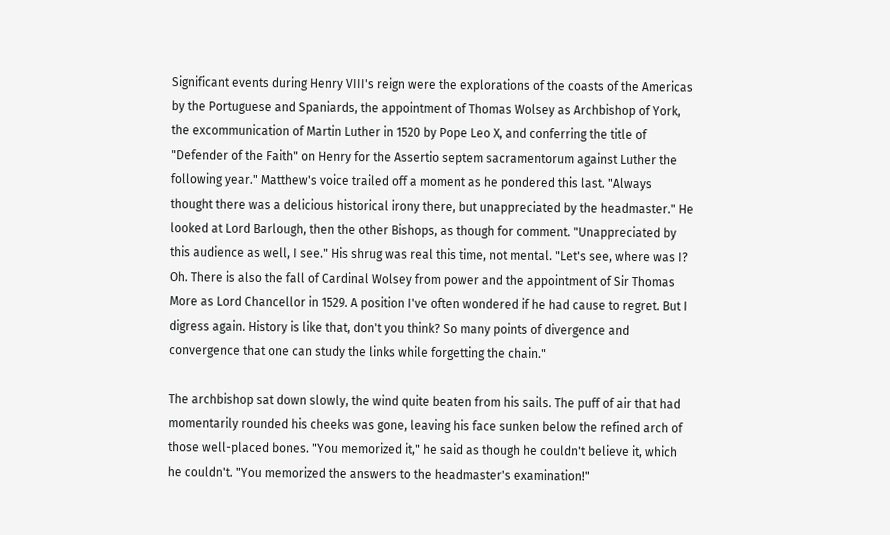Significant events during Henry VIII's reign were the explorations of the coasts of the Americas by the Portuguese and Spaniards, the appointment of Thomas Wolsey as Archbishop of York, the excommunication of Martin Luther in 1520 by Pope Leo X, and conferring the title of "Defender of the Faith" on Henry for the Assertio septem sacramentorum against Luther the following year." Matthew's voice trailed off a moment as he pondered this last. "Always thought there was a delicious historical irony there, but unappreciated by the headmaster." He looked at Lord Barlough, then the other Bishops, as though for comment. "Unappreciated by this audience as well, I see." His shrug was real this time, not mental. "Let's see, where was I? Oh. There is also the fall of Cardinal Wolsey from power and the appointment of Sir Thomas More as Lord Chancellor in 1529. A position I've often wondered if he had cause to regret. But I digress again. History is like that, don't you think? So many points of divergence and convergence that one can study the links while forgetting the chain."

The archbishop sat down slowly, the wind quite beaten from his sails. The puff of air that had momentarily rounded his cheeks was gone, leaving his face sunken below the refined arch of those well-placed bones. "You memorized it," he said as though he couldn't believe it, which he couldn't. "You memorized the answers to the headmaster's examination!"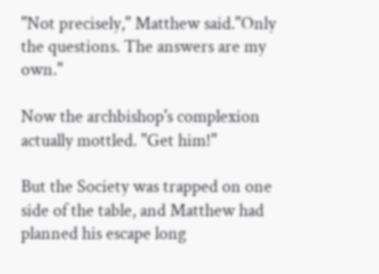"Not precisely," Matthew said."Only the questions. The answers are my own."

Now the archbishop's complexion actually mottled. "Get him!"

But the Society was trapped on one side of the table, and Matthew had planned his escape long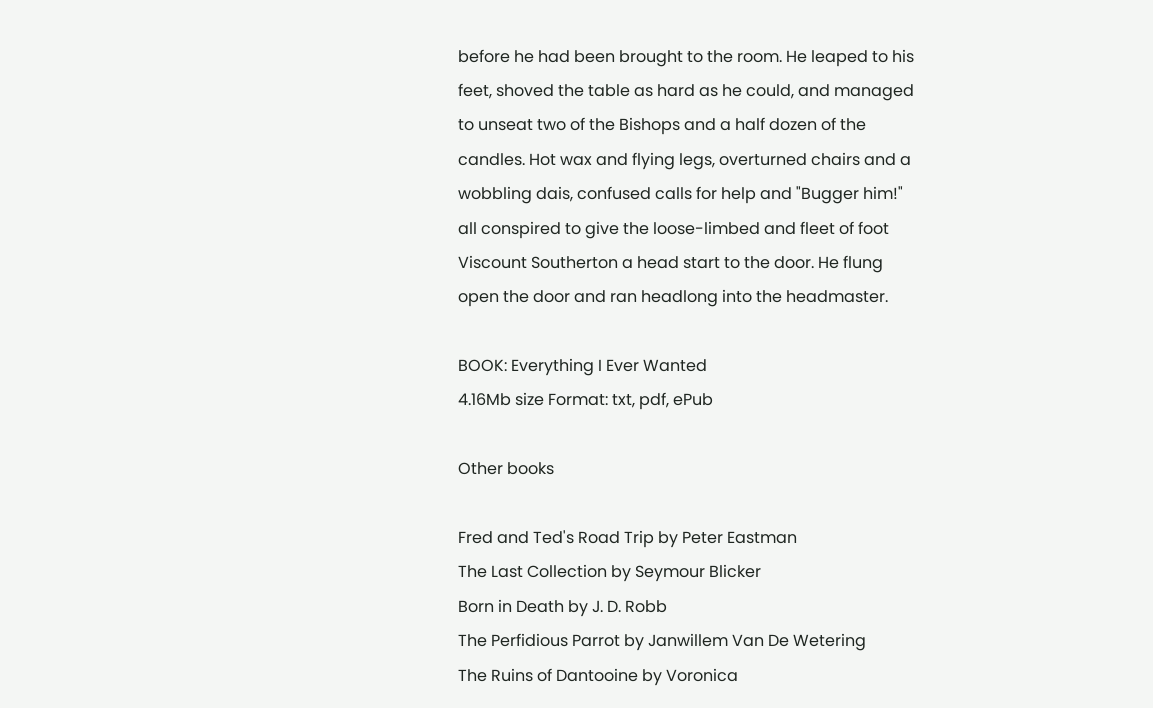before he had been brought to the room. He leaped to his feet, shoved the table as hard as he could, and managed to unseat two of the Bishops and a half dozen of the candles. Hot wax and flying legs, overturned chairs and a wobbling dais, confused calls for help and "Bugger him!" all conspired to give the loose-limbed and fleet of foot Viscount Southerton a head start to the door. He flung open the door and ran headlong into the headmaster.

BOOK: Everything I Ever Wanted
4.16Mb size Format: txt, pdf, ePub

Other books

Fred and Ted's Road Trip by Peter Eastman
The Last Collection by Seymour Blicker
Born in Death by J. D. Robb
The Perfidious Parrot by Janwillem Van De Wetering
The Ruins of Dantooine by Voronica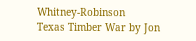Whitney-Robinson
Texas Timber War by Jon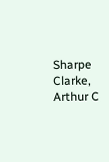Sharpe
Clarke, Arthur C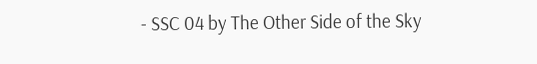- SSC 04 by The Other Side of the Sky